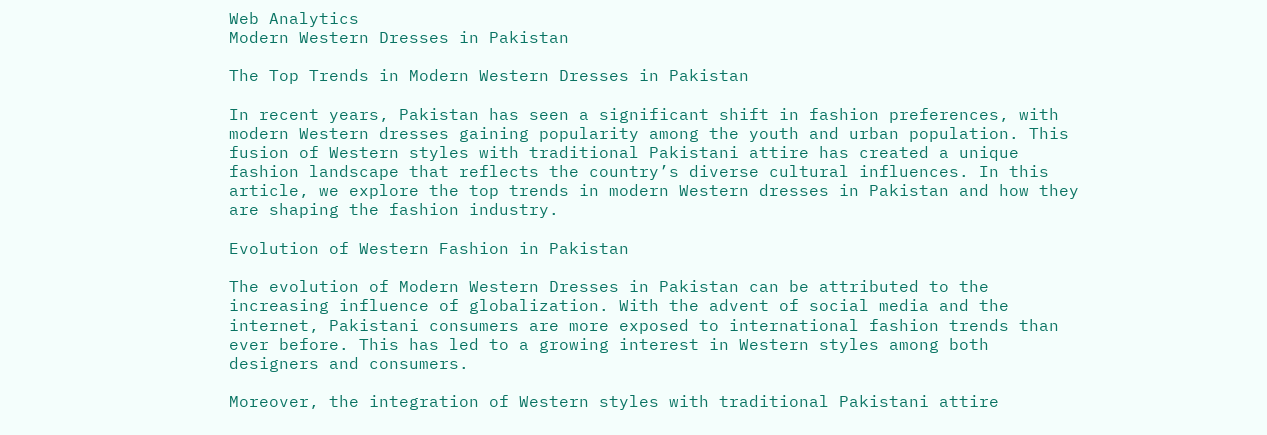Web Analytics
Modern Western Dresses in Pakistan

The Top Trends in Modern Western Dresses in Pakistan

In recent years, Pakistan has seen a significant shift in fashion preferences, with modern Western dresses gaining popularity among the youth and urban population. This fusion of Western styles with traditional Pakistani attire has created a unique fashion landscape that reflects the country’s diverse cultural influences. In this article, we explore the top trends in modern Western dresses in Pakistan and how they are shaping the fashion industry.

Evolution of Western Fashion in Pakistan

The evolution of Modern Western Dresses in Pakistan can be attributed to the increasing influence of globalization. With the advent of social media and the internet, Pakistani consumers are more exposed to international fashion trends than ever before. This has led to a growing interest in Western styles among both designers and consumers.

Moreover, the integration of Western styles with traditional Pakistani attire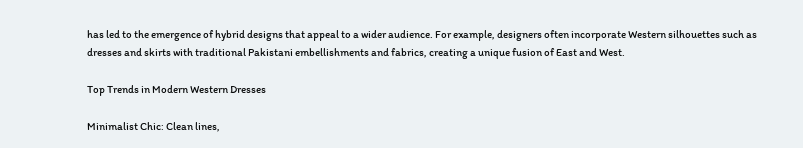has led to the emergence of hybrid designs that appeal to a wider audience. For example, designers often incorporate Western silhouettes such as dresses and skirts with traditional Pakistani embellishments and fabrics, creating a unique fusion of East and West.

Top Trends in Modern Western Dresses

Minimalist Chic: Clean lines,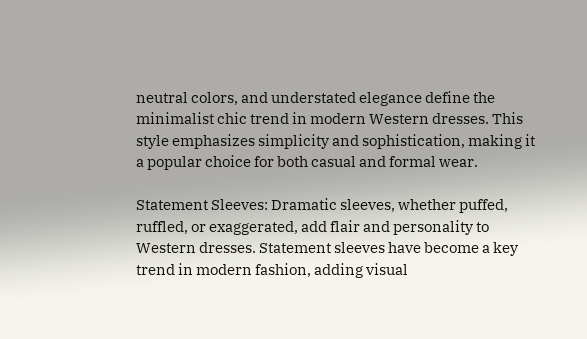neutral colors, and understated elegance define the minimalist chic trend in modern Western dresses. This style emphasizes simplicity and sophistication, making it a popular choice for both casual and formal wear.

Statement Sleeves: Dramatic sleeves, whether puffed, ruffled, or exaggerated, add flair and personality to Western dresses. Statement sleeves have become a key trend in modern fashion, adding visual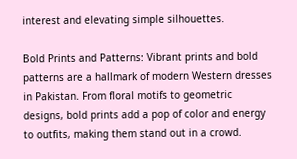interest and elevating simple silhouettes.

Bold Prints and Patterns: Vibrant prints and bold patterns are a hallmark of modern Western dresses in Pakistan. From floral motifs to geometric designs, bold prints add a pop of color and energy to outfits, making them stand out in a crowd.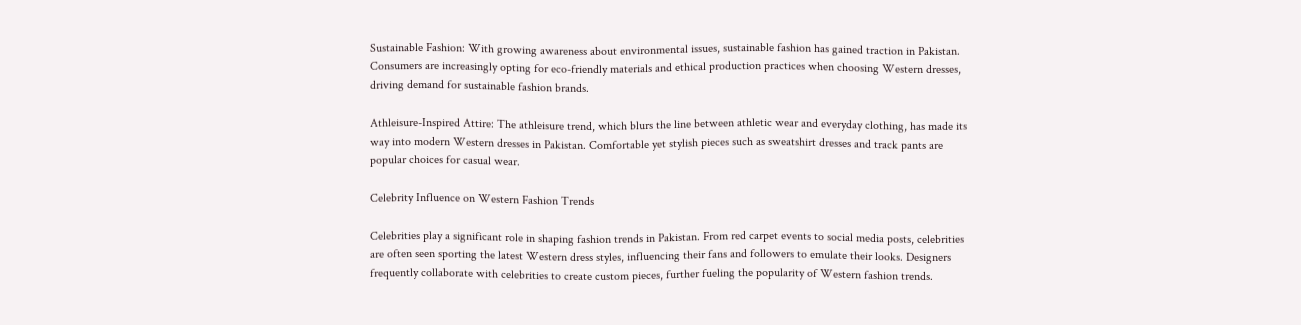Sustainable Fashion: With growing awareness about environmental issues, sustainable fashion has gained traction in Pakistan. Consumers are increasingly opting for eco-friendly materials and ethical production practices when choosing Western dresses, driving demand for sustainable fashion brands.

Athleisure-Inspired Attire: The athleisure trend, which blurs the line between athletic wear and everyday clothing, has made its way into modern Western dresses in Pakistan. Comfortable yet stylish pieces such as sweatshirt dresses and track pants are popular choices for casual wear.

Celebrity Influence on Western Fashion Trends

Celebrities play a significant role in shaping fashion trends in Pakistan. From red carpet events to social media posts, celebrities are often seen sporting the latest Western dress styles, influencing their fans and followers to emulate their looks. Designers frequently collaborate with celebrities to create custom pieces, further fueling the popularity of Western fashion trends.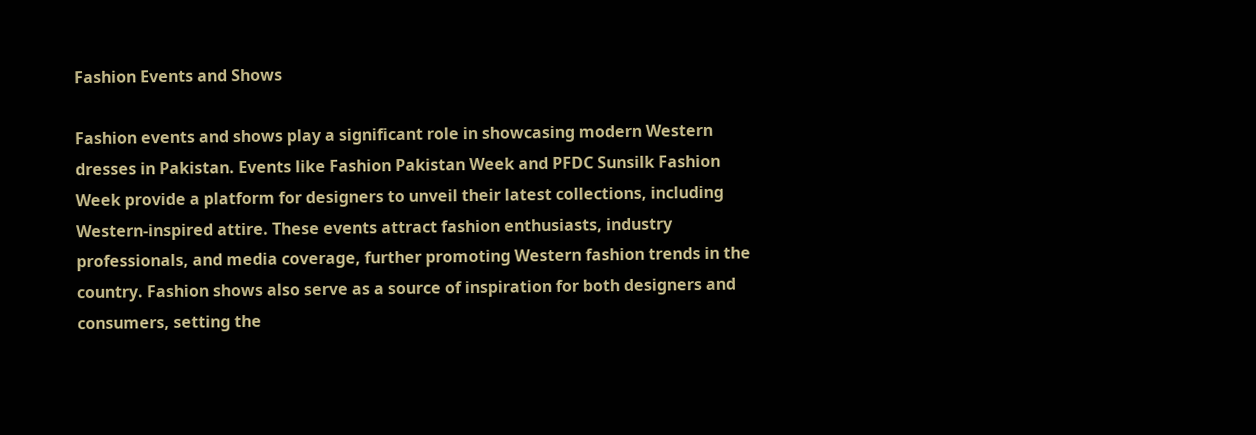Fashion Events and Shows

Fashion events and shows play a significant role in showcasing modern Western dresses in Pakistan. Events like Fashion Pakistan Week and PFDC Sunsilk Fashion Week provide a platform for designers to unveil their latest collections, including Western-inspired attire. These events attract fashion enthusiasts, industry professionals, and media coverage, further promoting Western fashion trends in the country. Fashion shows also serve as a source of inspiration for both designers and consumers, setting the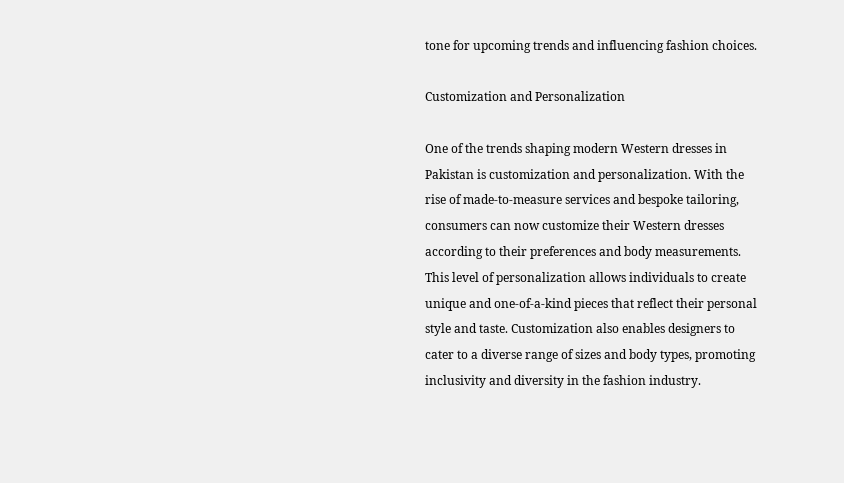tone for upcoming trends and influencing fashion choices.

Customization and Personalization

One of the trends shaping modern Western dresses in Pakistan is customization and personalization. With the rise of made-to-measure services and bespoke tailoring, consumers can now customize their Western dresses according to their preferences and body measurements. This level of personalization allows individuals to create unique and one-of-a-kind pieces that reflect their personal style and taste. Customization also enables designers to cater to a diverse range of sizes and body types, promoting inclusivity and diversity in the fashion industry.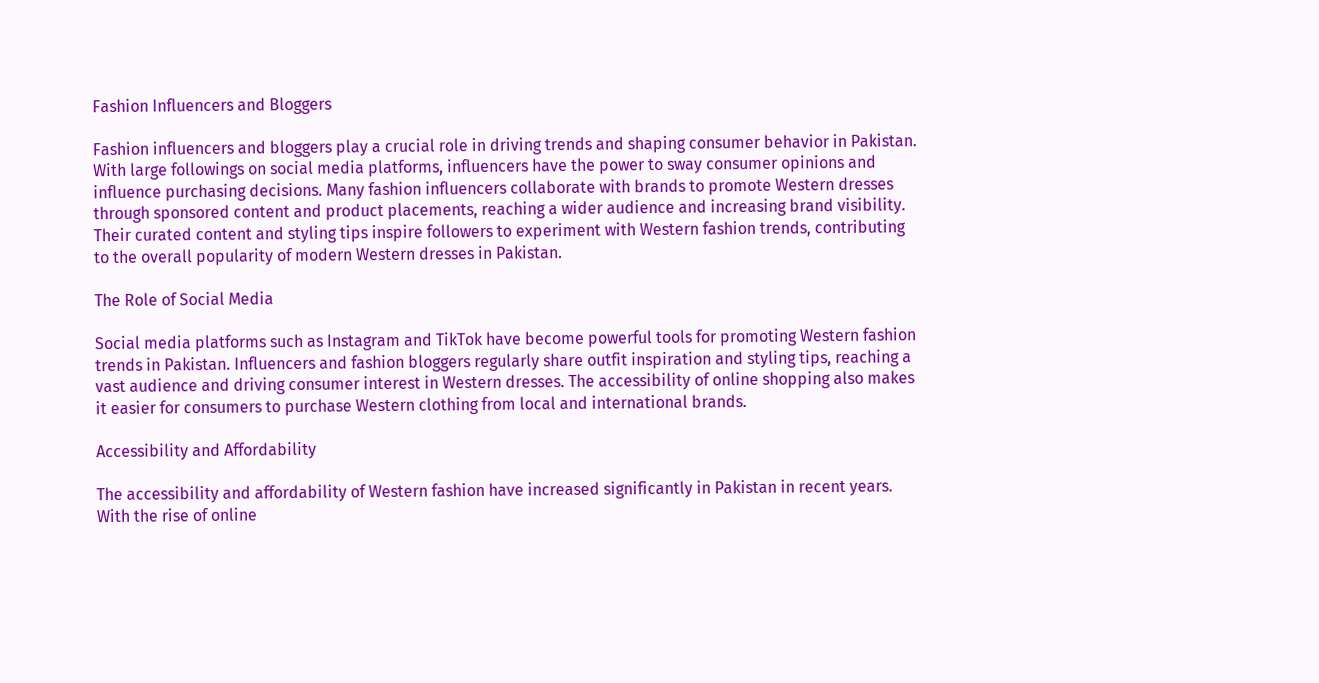Fashion Influencers and Bloggers

Fashion influencers and bloggers play a crucial role in driving trends and shaping consumer behavior in Pakistan. With large followings on social media platforms, influencers have the power to sway consumer opinions and influence purchasing decisions. Many fashion influencers collaborate with brands to promote Western dresses through sponsored content and product placements, reaching a wider audience and increasing brand visibility. Their curated content and styling tips inspire followers to experiment with Western fashion trends, contributing to the overall popularity of modern Western dresses in Pakistan.

The Role of Social Media

Social media platforms such as Instagram and TikTok have become powerful tools for promoting Western fashion trends in Pakistan. Influencers and fashion bloggers regularly share outfit inspiration and styling tips, reaching a vast audience and driving consumer interest in Western dresses. The accessibility of online shopping also makes it easier for consumers to purchase Western clothing from local and international brands.

Accessibility and Affordability

The accessibility and affordability of Western fashion have increased significantly in Pakistan in recent years. With the rise of online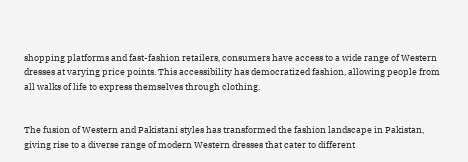shopping platforms and fast-fashion retailers, consumers have access to a wide range of Western dresses at varying price points. This accessibility has democratized fashion, allowing people from all walks of life to express themselves through clothing.


The fusion of Western and Pakistani styles has transformed the fashion landscape in Pakistan, giving rise to a diverse range of modern Western dresses that cater to different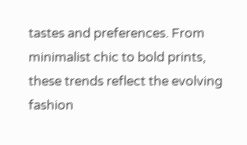tastes and preferences. From minimalist chic to bold prints, these trends reflect the evolving fashion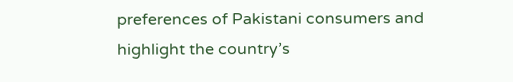preferences of Pakistani consumers and highlight the country’s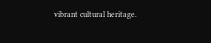vibrant cultural heritage.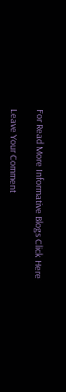For Read More Informative Blogs Click Here

Leave Your Comment